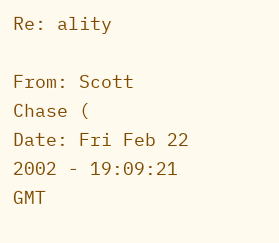Re: ality

From: Scott Chase (
Date: Fri Feb 22 2002 - 19:09:21 GMT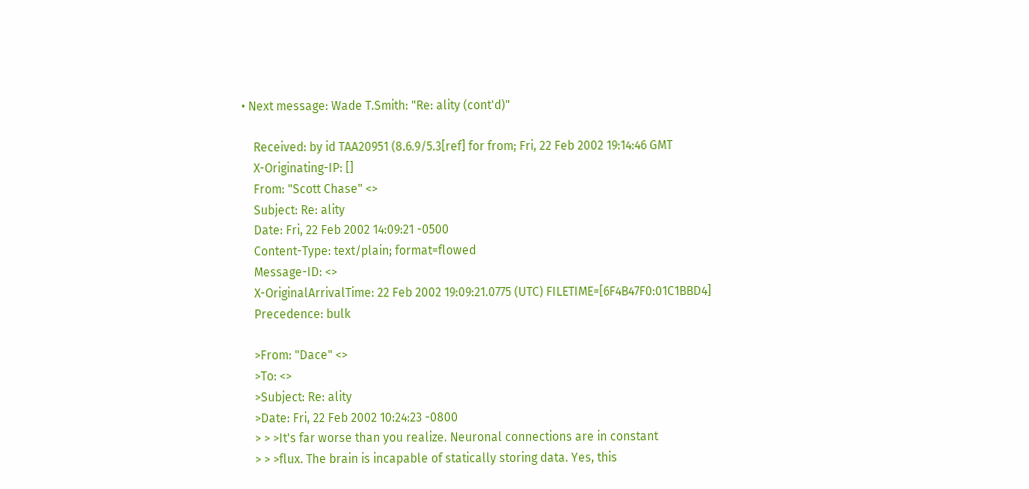• Next message: Wade T.Smith: "Re: ality (cont'd)"

    Received: by id TAA20951 (8.6.9/5.3[ref] for from; Fri, 22 Feb 2002 19:14:46 GMT
    X-Originating-IP: []
    From: "Scott Chase" <>
    Subject: Re: ality
    Date: Fri, 22 Feb 2002 14:09:21 -0500
    Content-Type: text/plain; format=flowed
    Message-ID: <>
    X-OriginalArrivalTime: 22 Feb 2002 19:09:21.0775 (UTC) FILETIME=[6F4B47F0:01C1BBD4]
    Precedence: bulk

    >From: "Dace" <>
    >To: <>
    >Subject: Re: ality
    >Date: Fri, 22 Feb 2002 10:24:23 -0800
    > > >It's far worse than you realize. Neuronal connections are in constant
    > > >flux. The brain is incapable of statically storing data. Yes, this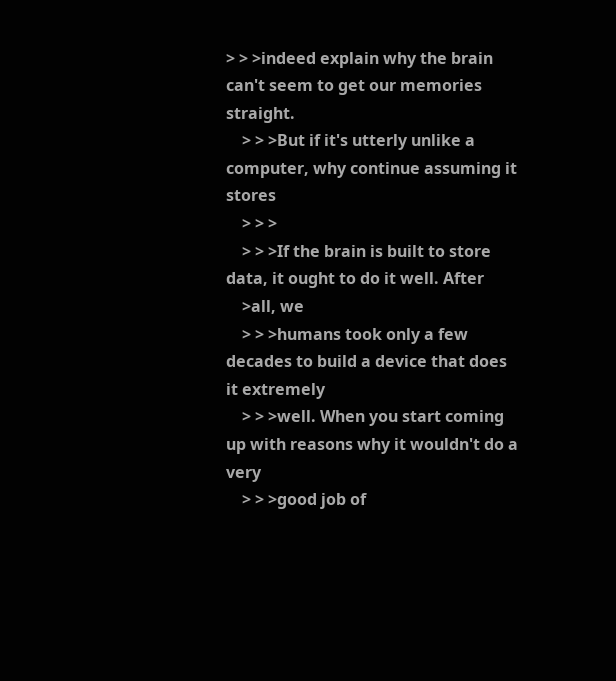> > >indeed explain why the brain can't seem to get our memories straight.
    > > >But if it's utterly unlike a computer, why continue assuming it stores
    > > >
    > > >If the brain is built to store data, it ought to do it well. After
    >all, we
    > > >humans took only a few decades to build a device that does it extremely
    > > >well. When you start coming up with reasons why it wouldn't do a very
    > > >good job of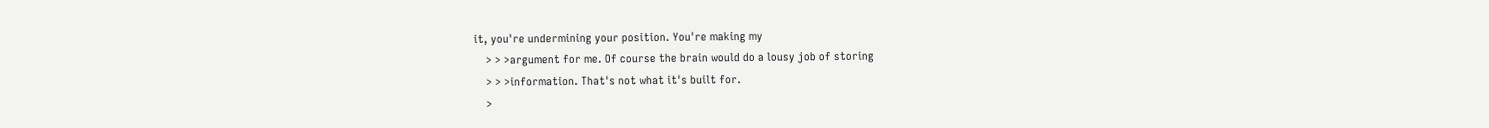it, you're undermining your position. You're making my
    > > >argument for me. Of course the brain would do a lousy job of storing
    > > >information. That's not what it's built for.
    >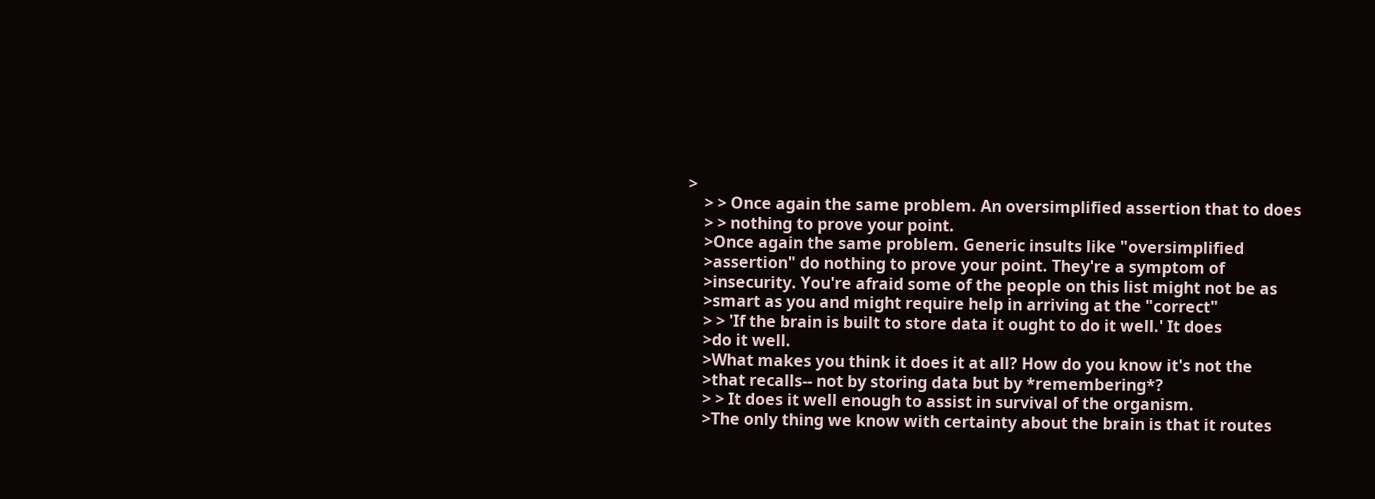>
    > > Once again the same problem. An oversimplified assertion that to does
    > > nothing to prove your point.
    >Once again the same problem. Generic insults like "oversimplified
    >assertion" do nothing to prove your point. They're a symptom of
    >insecurity. You're afraid some of the people on this list might not be as
    >smart as you and might require help in arriving at the "correct"
    > > 'If the brain is built to store data it ought to do it well.' It does
    >do it well.
    >What makes you think it does it at all? How do you know it's not the
    >that recalls-- not by storing data but by *remembering*?
    > > It does it well enough to assist in survival of the organism.
    >The only thing we know with certainty about the brain is that it routes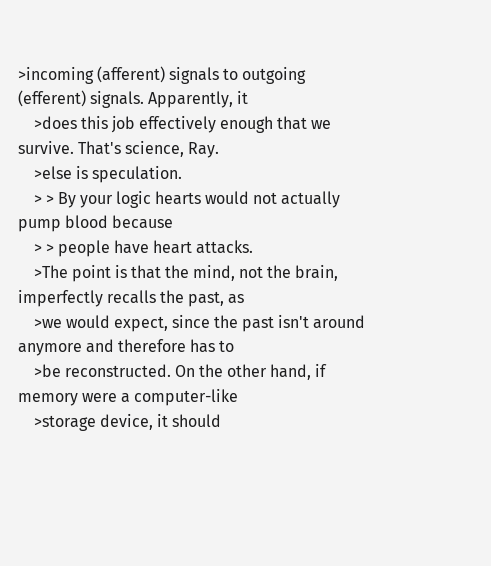>incoming (afferent) signals to outgoing (efferent) signals. Apparently, it
    >does this job effectively enough that we survive. That's science, Ray.
    >else is speculation.
    > > By your logic hearts would not actually pump blood because
    > > people have heart attacks.
    >The point is that the mind, not the brain, imperfectly recalls the past, as
    >we would expect, since the past isn't around anymore and therefore has to
    >be reconstructed. On the other hand, if memory were a computer-like
    >storage device, it should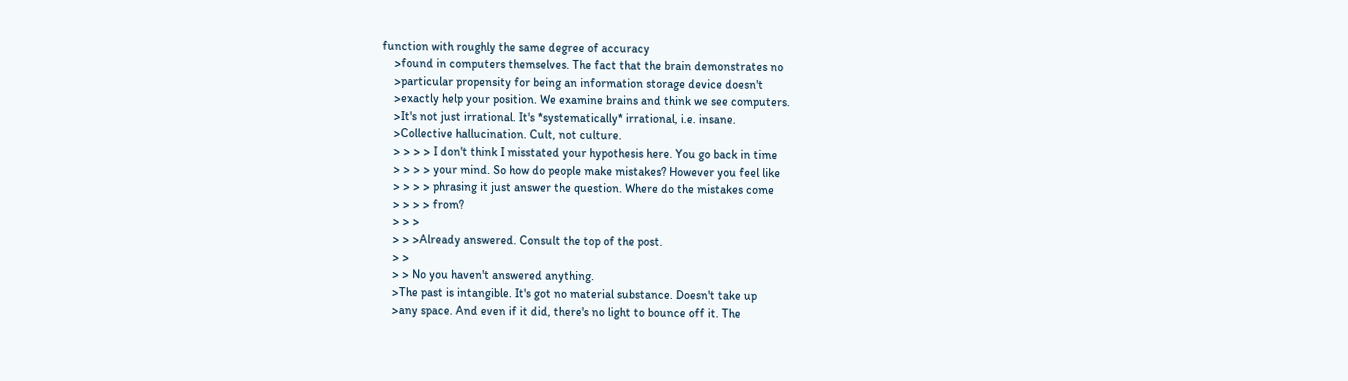function with roughly the same degree of accuracy
    >found in computers themselves. The fact that the brain demonstrates no
    >particular propensity for being an information storage device doesn't
    >exactly help your position. We examine brains and think we see computers.
    >It's not just irrational. It's *systematically* irrational, i.e. insane.
    >Collective hallucination. Cult, not culture.
    > > > > I don't think I misstated your hypothesis here. You go back in time
    > > > > your mind. So how do people make mistakes? However you feel like
    > > > > phrasing it just answer the question. Where do the mistakes come
    > > > > from?
    > > >
    > > >Already answered. Consult the top of the post.
    > >
    > > No you haven't answered anything.
    >The past is intangible. It's got no material substance. Doesn't take up
    >any space. And even if it did, there's no light to bounce off it. The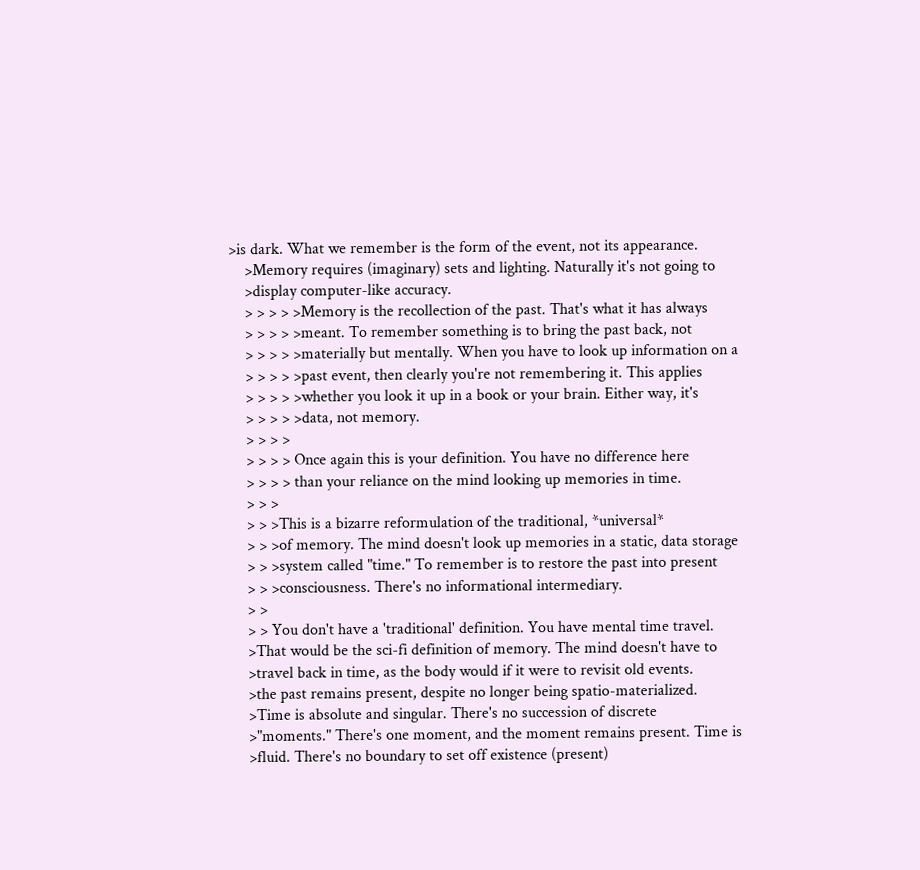>is dark. What we remember is the form of the event, not its appearance.
    >Memory requires (imaginary) sets and lighting. Naturally it's not going to
    >display computer-like accuracy.
    > > > > >Memory is the recollection of the past. That's what it has always
    > > > > >meant. To remember something is to bring the past back, not
    > > > > >materially but mentally. When you have to look up information on a
    > > > > >past event, then clearly you're not remembering it. This applies
    > > > > >whether you look it up in a book or your brain. Either way, it's
    > > > > >data, not memory.
    > > > >
    > > > > Once again this is your definition. You have no difference here
    > > > > than your reliance on the mind looking up memories in time.
    > > >
    > > >This is a bizarre reformulation of the traditional, *universal*
    > > >of memory. The mind doesn't look up memories in a static, data storage
    > > >system called "time." To remember is to restore the past into present
    > > >consciousness. There's no informational intermediary.
    > >
    > > You don't have a 'traditional' definition. You have mental time travel.
    >That would be the sci-fi definition of memory. The mind doesn't have to
    >travel back in time, as the body would if it were to revisit old events.
    >the past remains present, despite no longer being spatio-materialized.
    >Time is absolute and singular. There's no succession of discrete
    >"moments." There's one moment, and the moment remains present. Time is
    >fluid. There's no boundary to set off existence (present)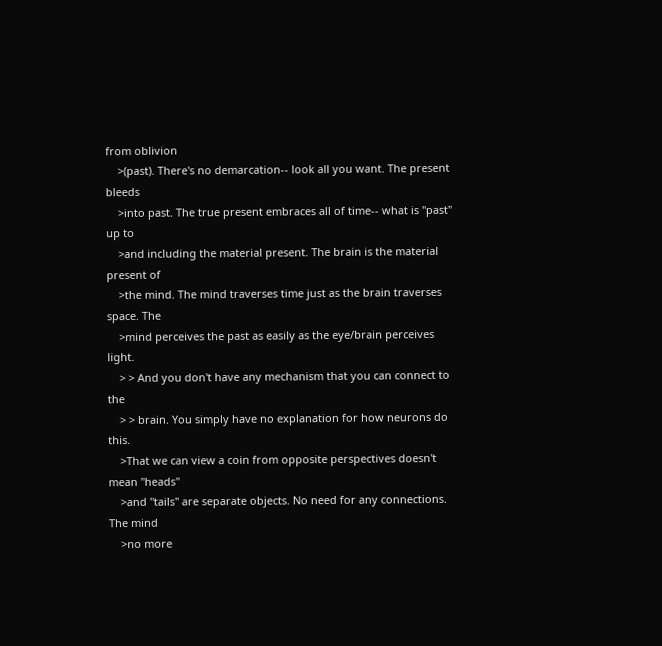from oblivion
    >(past). There's no demarcation-- look all you want. The present bleeds
    >into past. The true present embraces all of time-- what is "past" up to
    >and including the material present. The brain is the material present of
    >the mind. The mind traverses time just as the brain traverses space. The
    >mind perceives the past as easily as the eye/brain perceives light.
    > > And you don't have any mechanism that you can connect to the
    > > brain. You simply have no explanation for how neurons do this.
    >That we can view a coin from opposite perspectives doesn't mean "heads"
    >and "tails" are separate objects. No need for any connections. The mind
    >no more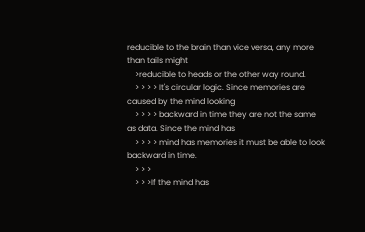reducible to the brain than vice versa, any more than tails might
    >reducible to heads or the other way round.
    > > > > It's circular logic. Since memories are caused by the mind looking
    > > > > backward in time they are not the same as data. Since the mind has
    > > > > mind has memories it must be able to look backward in time.
    > > >
    > > >If the mind has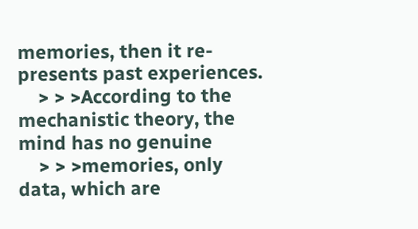memories, then it re-presents past experiences.
    > > >According to the mechanistic theory, the mind has no genuine
    > > >memories, only data, which are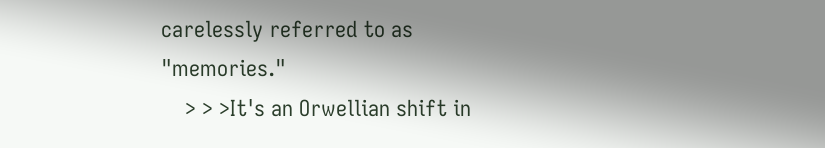carelessly referred to as "memories."
    > > >It's an Orwellian shift in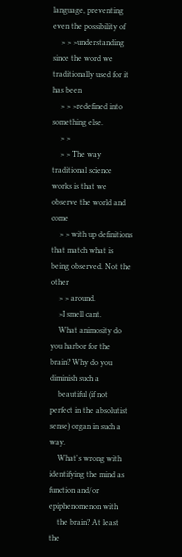language, preventing even the possibility of
    > > >understanding since the word we traditionally used for it has been
    > > >redefined into something else.
    > >
    > > The way traditional science works is that we observe the world and come
    > > with up definitions that match what is being observed. Not the other
    > > around.
    >I smell cant.
    What animosity do you harbor for the brain? Why do you diminish such a
    beautiful (if not perfect in the absolutist sense) organ in such a way.
    What's wrong with identifying the mind as function and/or epiphenomenon with
    the brain? At least the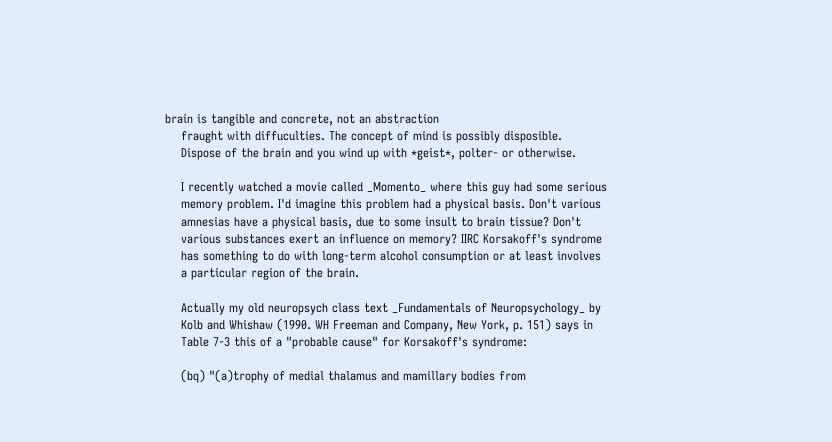brain is tangible and concrete, not an abstraction
    fraught with diffuculties. The concept of mind is possibly disposible.
    Dispose of the brain and you wind up with *geist*, polter- or otherwise.

    I recently watched a movie called _Momento_ where this guy had some serious
    memory problem. I'd imagine this problem had a physical basis. Don't various
    amnesias have a physical basis, due to some insult to brain tissue? Don't
    various substances exert an influence on memory? IIRC Korsakoff's syndrome
    has something to do with long-term alcohol consumption or at least involves
    a particular region of the brain.

    Actually my old neuropsych class text _Fundamentals of Neuropsychology_ by
    Kolb and Whishaw (1990. WH Freeman and Company, New York, p. 151) says in
    Table 7-3 this of a "probable cause" for Korsakoff's syndrome:

    (bq) "(a)trophy of medial thalamus and mamillary bodies from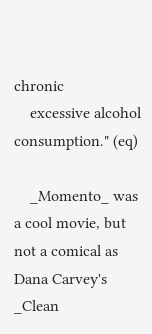chronic
    excessive alcohol consumption." (eq)

    _Momento_ was a cool movie, but not a comical as Dana Carvey's _Clean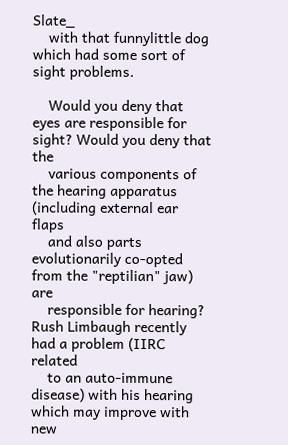Slate_
    with that funnylittle dog which had some sort of sight problems.

    Would you deny that eyes are responsible for sight? Would you deny that the
    various components of the hearing apparatus (including external ear flaps
    and also parts evolutionarily co-opted from the "reptilian" jaw) are
    responsible for hearing? Rush Limbaugh recently had a problem (IIRC related
    to an auto-immune disease) with his hearing which may improve with new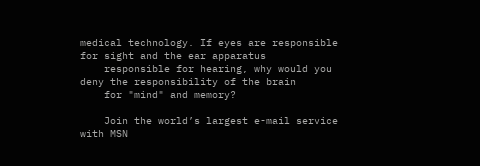medical technology. If eyes are responsible for sight and the ear apparatus
    responsible for hearing, why would you deny the responsibility of the brain
    for "mind" and memory?

    Join the world’s largest e-mail service with MSN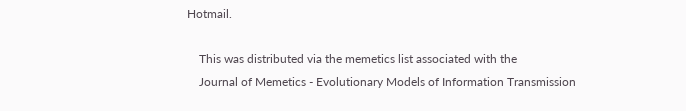Hotmail.

    This was distributed via the memetics list associated with the
    Journal of Memetics - Evolutionary Models of Information Transmission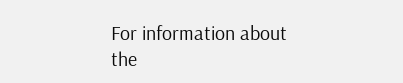For information about the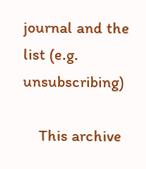journal and the list (e.g. unsubscribing)

    This archive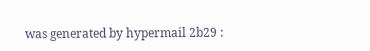was generated by hypermail 2b29 :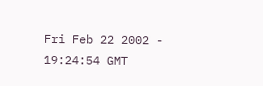Fri Feb 22 2002 - 19:24:54 GMT